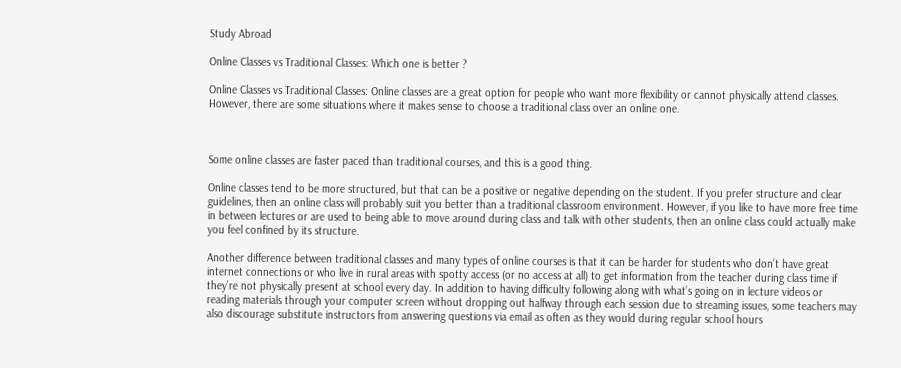Study Abroad

Online Classes vs Traditional Classes: Which one is better ?

Online Classes vs Traditional Classes: Online classes are a great option for people who want more flexibility or cannot physically attend classes. However, there are some situations where it makes sense to choose a traditional class over an online one.



Some online classes are faster paced than traditional courses, and this is a good thing.

Online classes tend to be more structured, but that can be a positive or negative depending on the student. If you prefer structure and clear guidelines, then an online class will probably suit you better than a traditional classroom environment. However, if you like to have more free time in between lectures or are used to being able to move around during class and talk with other students, then an online class could actually make you feel confined by its structure.

Another difference between traditional classes and many types of online courses is that it can be harder for students who don’t have great internet connections or who live in rural areas with spotty access (or no access at all) to get information from the teacher during class time if they’re not physically present at school every day. In addition to having difficulty following along with what’s going on in lecture videos or reading materials through your computer screen without dropping out halfway through each session due to streaming issues, some teachers may also discourage substitute instructors from answering questions via email as often as they would during regular school hours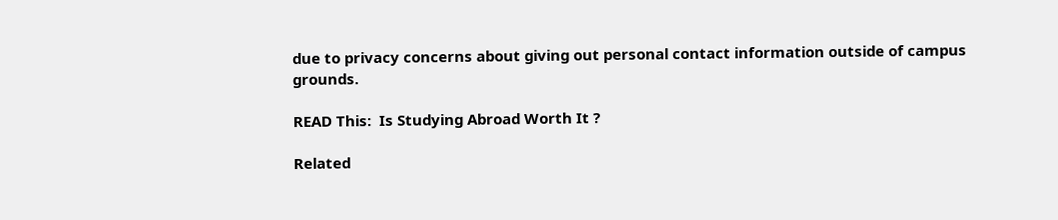due to privacy concerns about giving out personal contact information outside of campus grounds.

READ This:  Is Studying Abroad Worth It ?

Related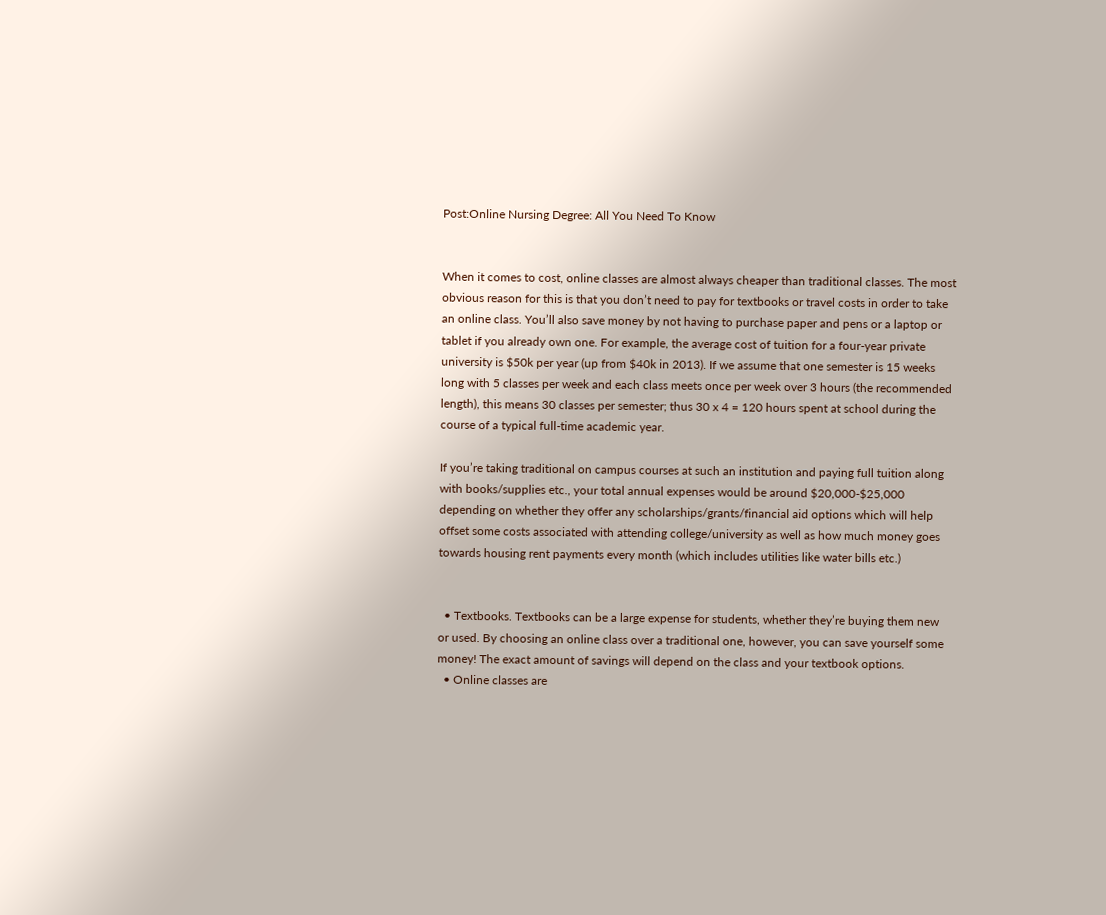Post:Online Nursing Degree: All You Need To Know


When it comes to cost, online classes are almost always cheaper than traditional classes. The most obvious reason for this is that you don’t need to pay for textbooks or travel costs in order to take an online class. You’ll also save money by not having to purchase paper and pens or a laptop or tablet if you already own one. For example, the average cost of tuition for a four-year private university is $50k per year (up from $40k in 2013). If we assume that one semester is 15 weeks long with 5 classes per week and each class meets once per week over 3 hours (the recommended length), this means 30 classes per semester; thus 30 x 4 = 120 hours spent at school during the course of a typical full-time academic year.

If you’re taking traditional on campus courses at such an institution and paying full tuition along with books/supplies etc., your total annual expenses would be around $20,000-$25,000 depending on whether they offer any scholarships/grants/financial aid options which will help offset some costs associated with attending college/university as well as how much money goes towards housing rent payments every month (which includes utilities like water bills etc.)


  • Textbooks. Textbooks can be a large expense for students, whether they’re buying them new or used. By choosing an online class over a traditional one, however, you can save yourself some money! The exact amount of savings will depend on the class and your textbook options.
  • Online classes are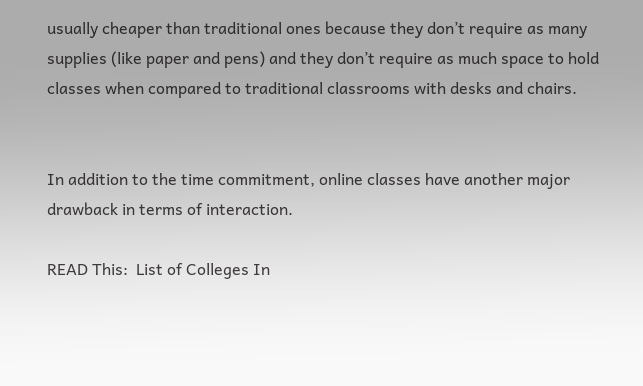usually cheaper than traditional ones because they don’t require as many supplies (like paper and pens) and they don’t require as much space to hold classes when compared to traditional classrooms with desks and chairs.


In addition to the time commitment, online classes have another major drawback in terms of interaction.

READ This:  List of Colleges In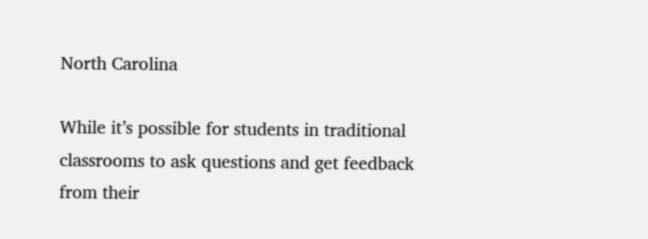North Carolina

While it’s possible for students in traditional classrooms to ask questions and get feedback from their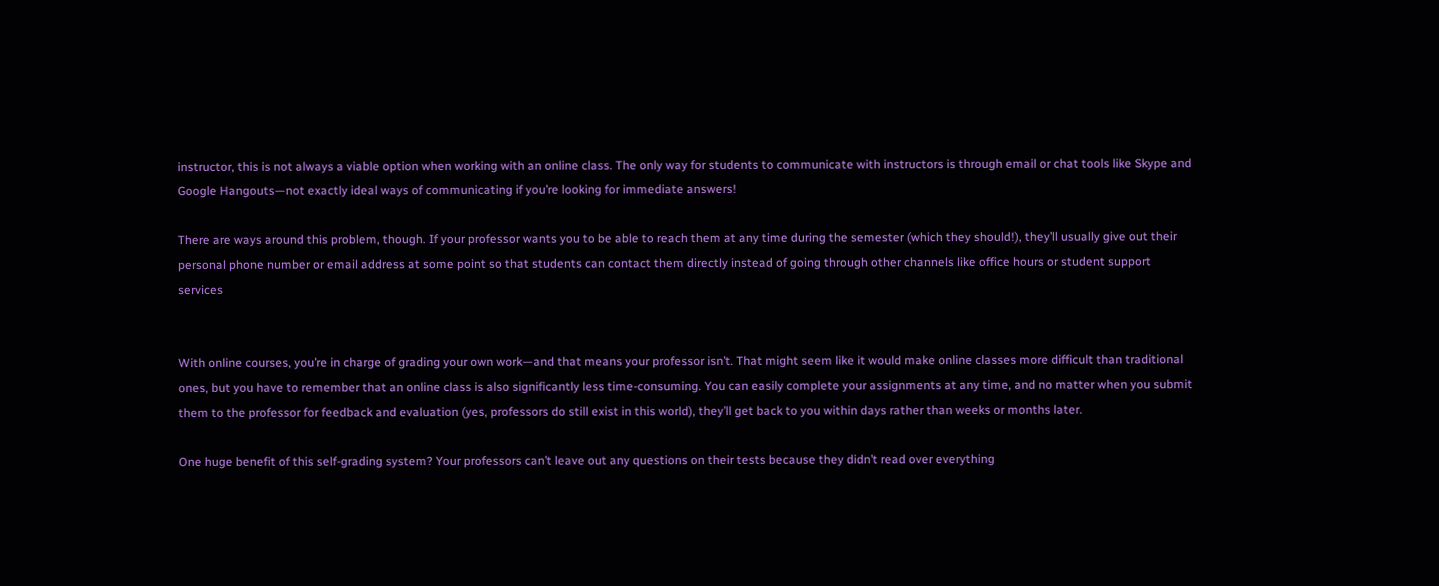instructor, this is not always a viable option when working with an online class. The only way for students to communicate with instructors is through email or chat tools like Skype and Google Hangouts—not exactly ideal ways of communicating if you’re looking for immediate answers!

There are ways around this problem, though. If your professor wants you to be able to reach them at any time during the semester (which they should!), they’ll usually give out their personal phone number or email address at some point so that students can contact them directly instead of going through other channels like office hours or student support services


With online courses, you’re in charge of grading your own work—and that means your professor isn’t. That might seem like it would make online classes more difficult than traditional ones, but you have to remember that an online class is also significantly less time-consuming. You can easily complete your assignments at any time, and no matter when you submit them to the professor for feedback and evaluation (yes, professors do still exist in this world), they’ll get back to you within days rather than weeks or months later.

One huge benefit of this self-grading system? Your professors can’t leave out any questions on their tests because they didn’t read over everything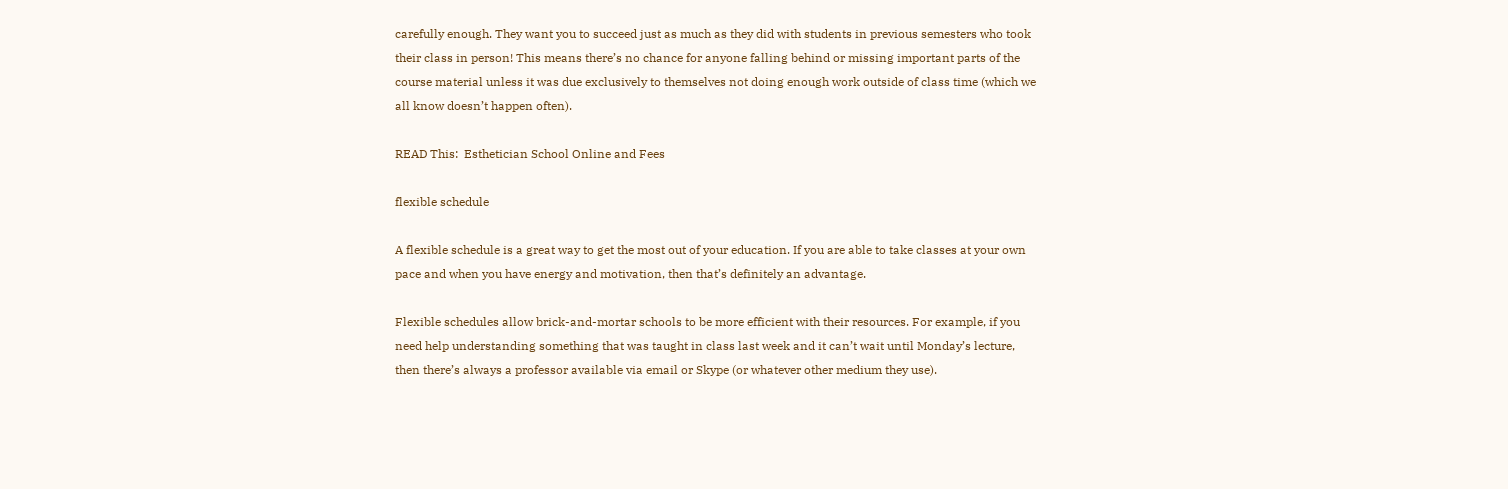carefully enough. They want you to succeed just as much as they did with students in previous semesters who took their class in person! This means there’s no chance for anyone falling behind or missing important parts of the course material unless it was due exclusively to themselves not doing enough work outside of class time (which we all know doesn’t happen often).

READ This:  Esthetician School Online and Fees

flexible schedule

A flexible schedule is a great way to get the most out of your education. If you are able to take classes at your own pace and when you have energy and motivation, then that’s definitely an advantage.

Flexible schedules allow brick-and-mortar schools to be more efficient with their resources. For example, if you need help understanding something that was taught in class last week and it can’t wait until Monday’s lecture, then there’s always a professor available via email or Skype (or whatever other medium they use).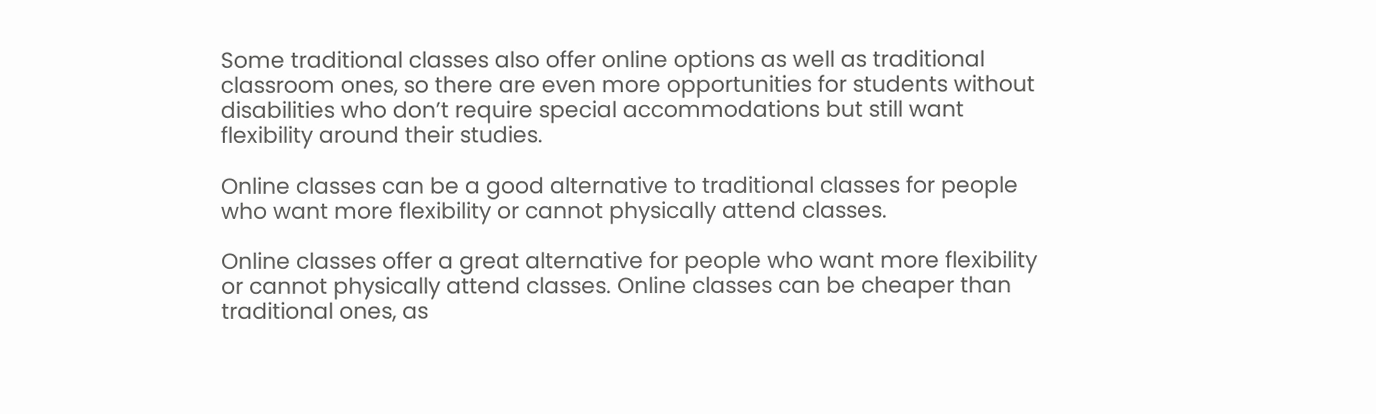Some traditional classes also offer online options as well as traditional classroom ones, so there are even more opportunities for students without disabilities who don’t require special accommodations but still want flexibility around their studies.

Online classes can be a good alternative to traditional classes for people who want more flexibility or cannot physically attend classes.

Online classes offer a great alternative for people who want more flexibility or cannot physically attend classes. Online classes can be cheaper than traditional ones, as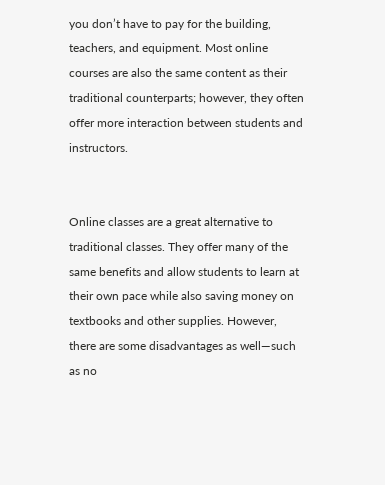you don’t have to pay for the building, teachers, and equipment. Most online courses are also the same content as their traditional counterparts; however, they often offer more interaction between students and instructors.


Online classes are a great alternative to traditional classes. They offer many of the same benefits and allow students to learn at their own pace while also saving money on textbooks and other supplies. However, there are some disadvantages as well—such as no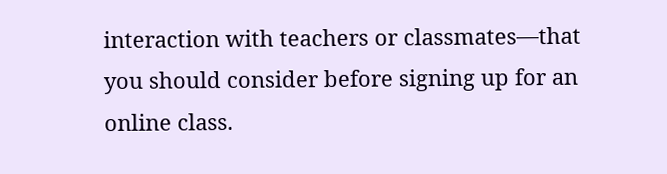interaction with teachers or classmates—that you should consider before signing up for an online class.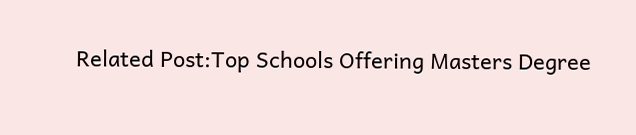Related Post:Top Schools Offering Masters Degree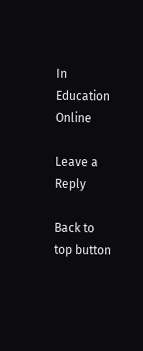In Education Online

Leave a Reply

Back to top button